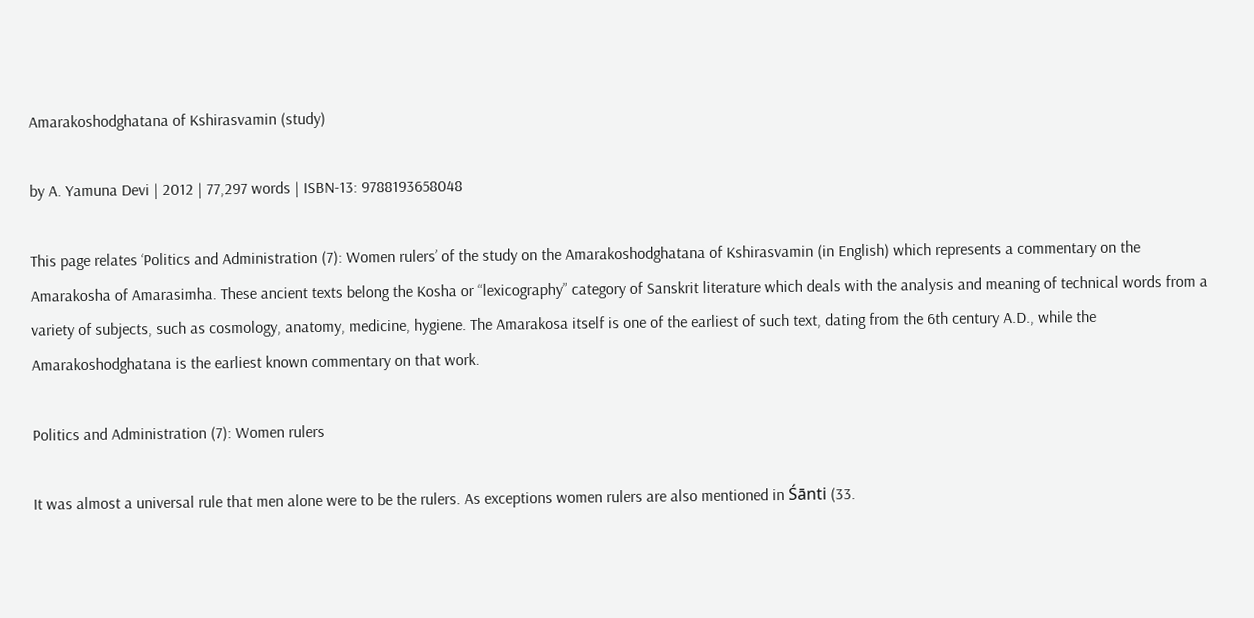Amarakoshodghatana of Kshirasvamin (study)

by A. Yamuna Devi | 2012 | 77,297 words | ISBN-13: 9788193658048

This page relates ‘Politics and Administration (7): Women rulers’ of the study on the Amarakoshodghatana of Kshirasvamin (in English) which represents a commentary on the Amarakosha of Amarasimha. These ancient texts belong the Kosha or “lexicography” category of Sanskrit literature which deals with the analysis and meaning of technical words from a variety of subjects, such as cosmology, anatomy, medicine, hygiene. The Amarakosa itself is one of the earliest of such text, dating from the 6th century A.D., while the Amarakoshodghatana is the earliest known commentary on that work.

Politics and Administration (7): Women rulers

It was almost a universal rule that men alone were to be the rulers. As exceptions women rulers are also mentioned in Śānti (33.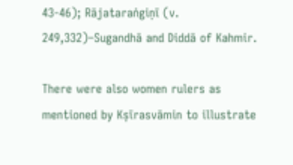43-46); Rājataraṅgiṇī (v. 249,332)–Sugandhā and Diddā of Kahmir.

There were also women rulers as mentioned by Kṣīrasvāmin to illustrate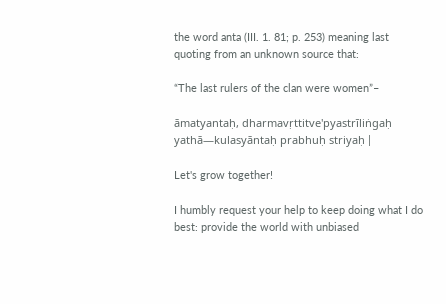the word anta (III. 1. 81; p. 253) meaning last quoting from an unknown source that:

“The last rulers of the clan were women”–

āmatyantaḥ, dharmavṛttitve'pyastrīliṅgaḥ yathā—kulasyāntaḥ prabhuḥ striyaḥ |

Let's grow together!

I humbly request your help to keep doing what I do best: provide the world with unbiased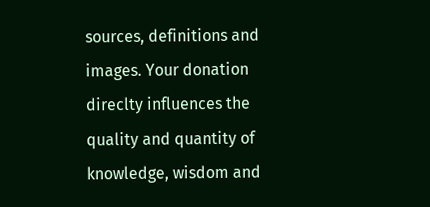sources, definitions and images. Your donation direclty influences the quality and quantity of knowledge, wisdom and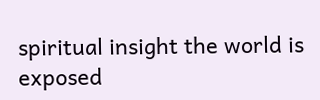spiritual insight the world is exposed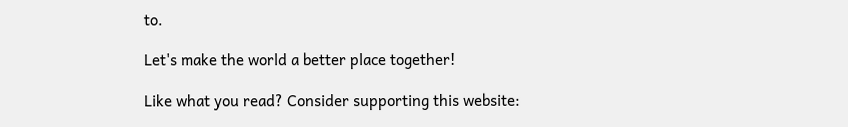to.

Let's make the world a better place together!

Like what you read? Consider supporting this website: